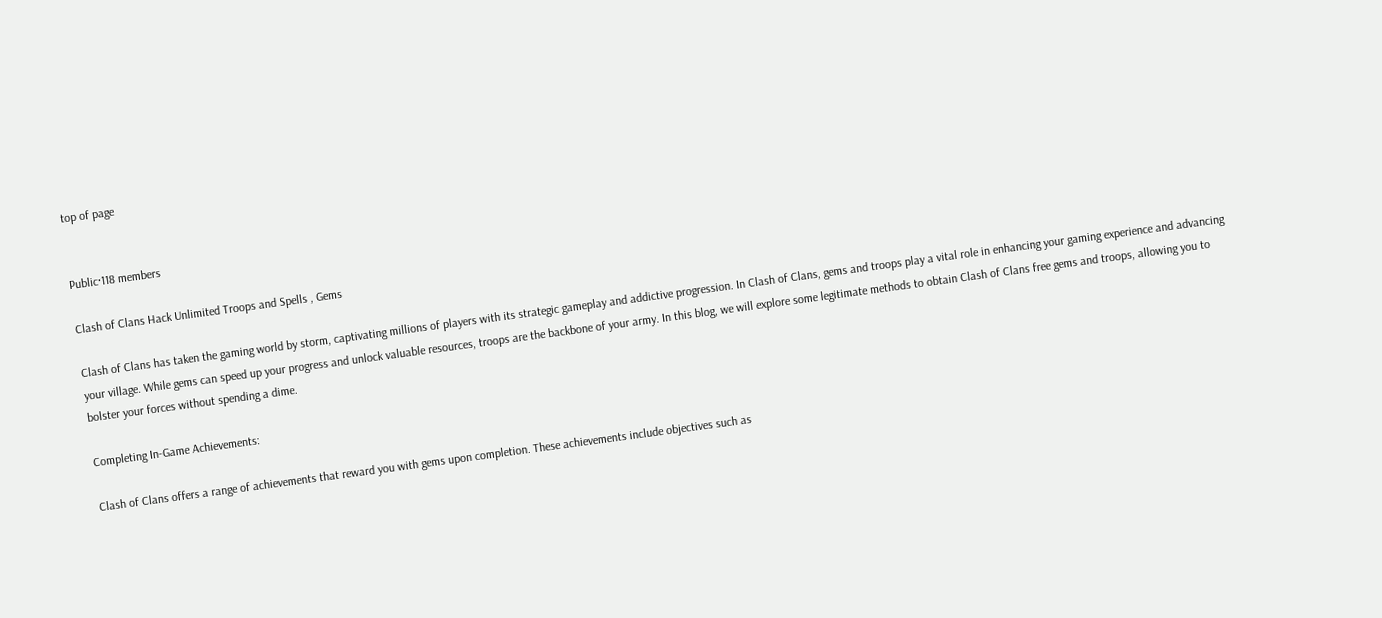top of page


Public·118 members

Clash of Clans Hack Unlimited Troops and Spells , Gems

Clash of Clans has taken the gaming world by storm, captivating millions of players with its strategic gameplay and addictive progression. In Clash of Clans, gems and troops play a vital role in enhancing your gaming experience and advancing your village. While gems can speed up your progress and unlock valuable resources, troops are the backbone of your army. In this blog, we will explore some legitimate methods to obtain Clash of Clans free gems and troops, allowing you to bolster your forces without spending a dime.

Completing In-Game Achievements:

Clash of Clans offers a range of achievements that reward you with gems upon completion. These achievements include objectives such as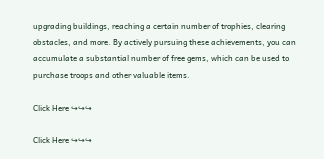upgrading buildings, reaching a certain number of trophies, clearing obstacles, and more. By actively pursuing these achievements, you can accumulate a substantial number of free gems, which can be used to purchase troops and other valuable items.

Click Here ↪↪↪

Click Here ↪↪↪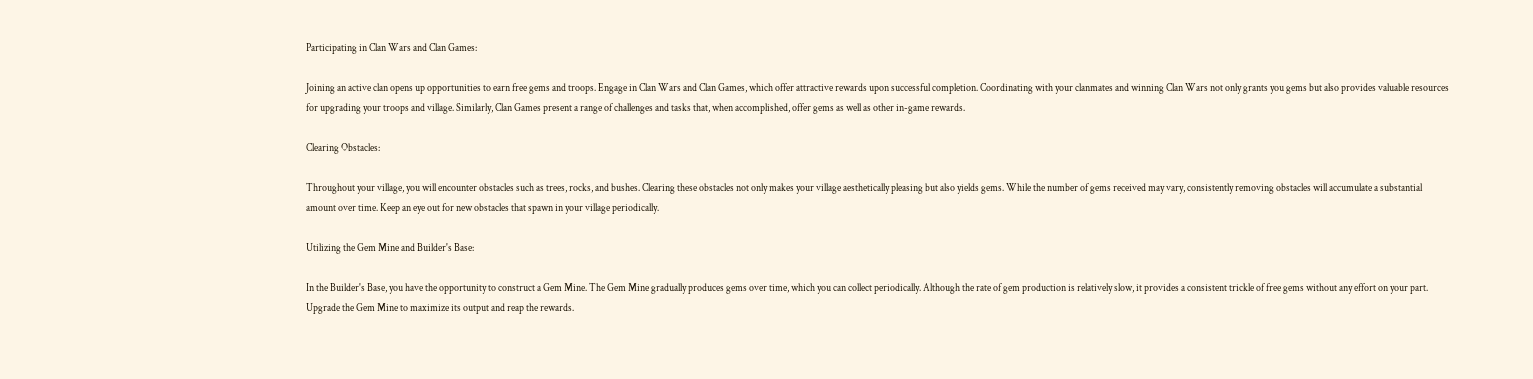Participating in Clan Wars and Clan Games:

Joining an active clan opens up opportunities to earn free gems and troops. Engage in Clan Wars and Clan Games, which offer attractive rewards upon successful completion. Coordinating with your clanmates and winning Clan Wars not only grants you gems but also provides valuable resources for upgrading your troops and village. Similarly, Clan Games present a range of challenges and tasks that, when accomplished, offer gems as well as other in-game rewards.

Clearing Obstacles:

Throughout your village, you will encounter obstacles such as trees, rocks, and bushes. Clearing these obstacles not only makes your village aesthetically pleasing but also yields gems. While the number of gems received may vary, consistently removing obstacles will accumulate a substantial amount over time. Keep an eye out for new obstacles that spawn in your village periodically.

Utilizing the Gem Mine and Builder's Base:

In the Builder's Base, you have the opportunity to construct a Gem Mine. The Gem Mine gradually produces gems over time, which you can collect periodically. Although the rate of gem production is relatively slow, it provides a consistent trickle of free gems without any effort on your part. Upgrade the Gem Mine to maximize its output and reap the rewards.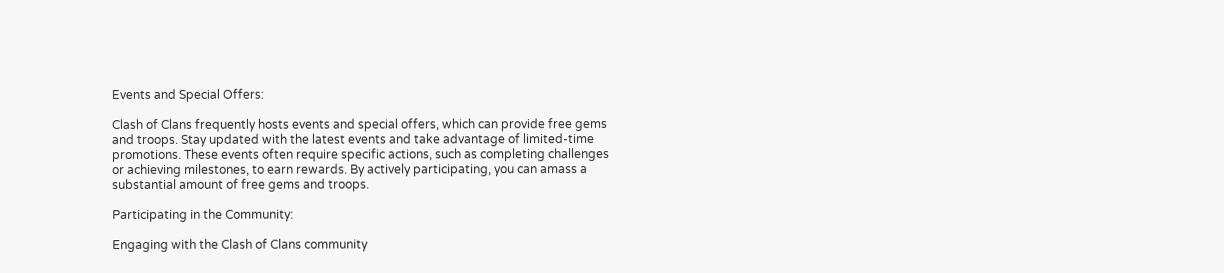Events and Special Offers:

Clash of Clans frequently hosts events and special offers, which can provide free gems and troops. Stay updated with the latest events and take advantage of limited-time promotions. These events often require specific actions, such as completing challenges or achieving milestones, to earn rewards. By actively participating, you can amass a substantial amount of free gems and troops.

Participating in the Community:

Engaging with the Clash of Clans community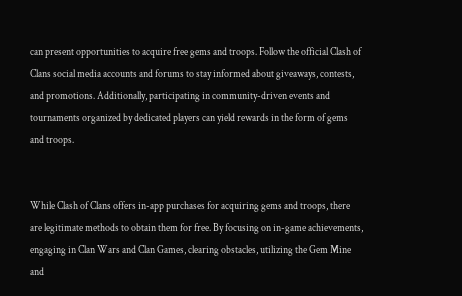can present opportunities to acquire free gems and troops. Follow the official Clash of Clans social media accounts and forums to stay informed about giveaways, contests, and promotions. Additionally, participating in community-driven events and tournaments organized by dedicated players can yield rewards in the form of gems and troops.


While Clash of Clans offers in-app purchases for acquiring gems and troops, there are legitimate methods to obtain them for free. By focusing on in-game achievements, engaging in Clan Wars and Clan Games, clearing obstacles, utilizing the Gem Mine and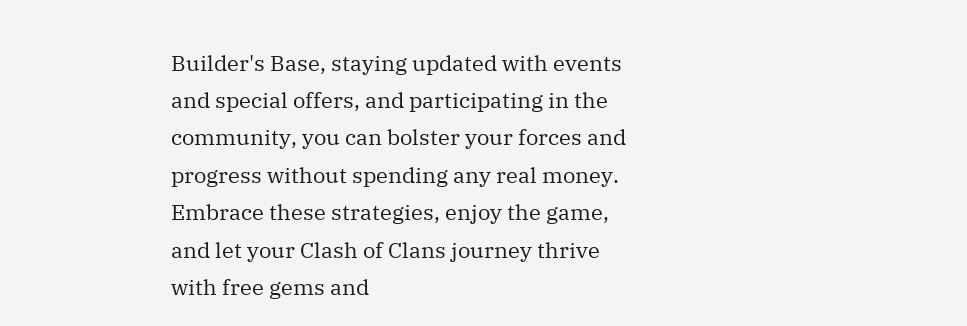Builder's Base, staying updated with events and special offers, and participating in the community, you can bolster your forces and progress without spending any real money. Embrace these strategies, enjoy the game, and let your Clash of Clans journey thrive with free gems and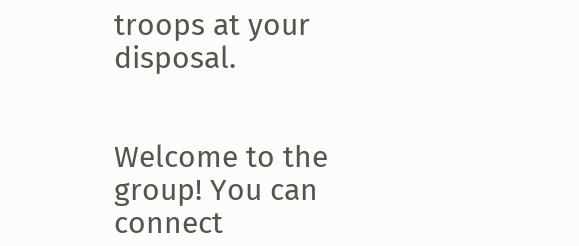troops at your disposal.


Welcome to the group! You can connect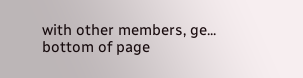with other members, ge...
bottom of page